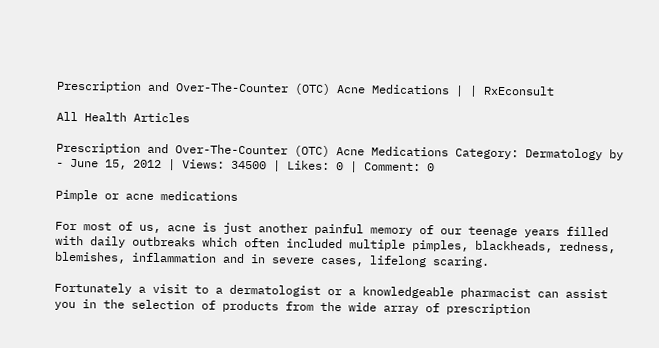Prescription and Over-The-Counter (OTC) Acne Medications | | RxEconsult

All Health Articles

Prescription and Over-The-Counter (OTC) Acne Medications Category: Dermatology by - June 15, 2012 | Views: 34500 | Likes: 0 | Comment: 0

Pimple or acne medications

For most of us, acne is just another painful memory of our teenage years filled with daily outbreaks which often included multiple pimples, blackheads, redness, blemishes, inflammation and in severe cases, lifelong scaring.

Fortunately a visit to a dermatologist or a knowledgeable pharmacist can assist you in the selection of products from the wide array of prescription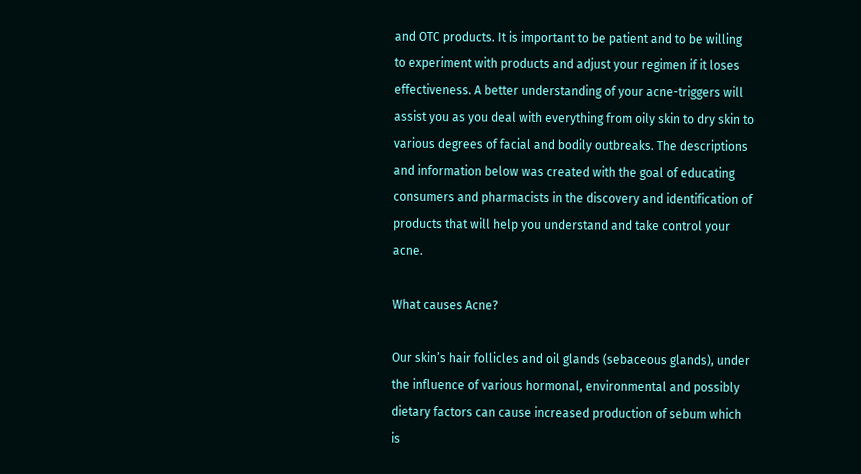and OTC products. It is important to be patient and to be willing to experiment with products and adjust your regimen if it loses effectiveness. A better understanding of your acne-triggers will assist you as you deal with everything from oily skin to dry skin to various degrees of facial and bodily outbreaks. The descriptions and information below was created with the goal of educating consumers and pharmacists in the discovery and identification of products that will help you understand and take control your acne.

What causes Acne?

Our skin’s hair follicles and oil glands (sebaceous glands), under the influence of various hormonal, environmental and possibly dietary factors can cause increased production of sebum which is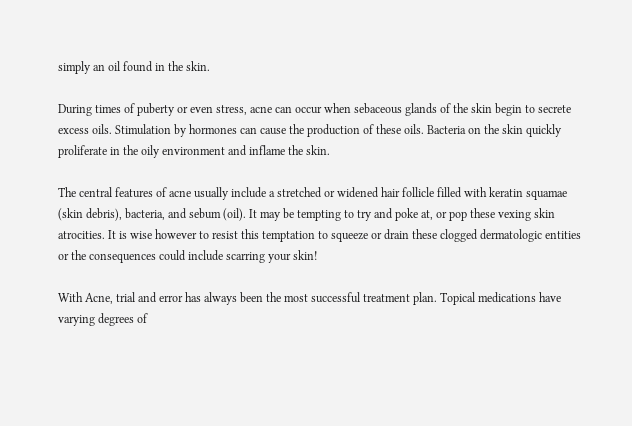simply an oil found in the skin.

During times of puberty or even stress, acne can occur when sebaceous glands of the skin begin to secrete excess oils. Stimulation by hormones can cause the production of these oils. Bacteria on the skin quickly proliferate in the oily environment and inflame the skin.

The central features of acne usually include a stretched or widened hair follicle filled with keratin squamae (skin debris), bacteria, and sebum (oil). It may be tempting to try and poke at, or pop these vexing skin atrocities. It is wise however to resist this temptation to squeeze or drain these clogged dermatologic entities or the consequences could include scarring your skin!

With Acne, trial and error has always been the most successful treatment plan. Topical medications have varying degrees of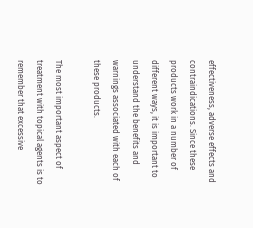effectiveness, adverse effects and contraindications. Since these products work in a number of different ways, it is important to understand the benefits and warnings associated with each of these products.

The most important aspect of treatment with topical agents is to remember that excessive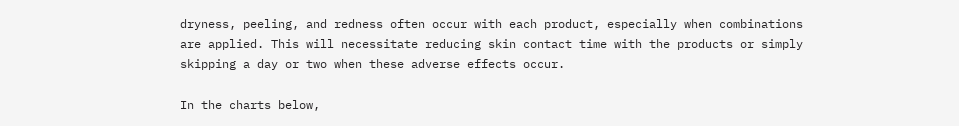dryness, peeling, and redness often occur with each product, especially when combinations are applied. This will necessitate reducing skin contact time with the products or simply skipping a day or two when these adverse effects occur.

In the charts below,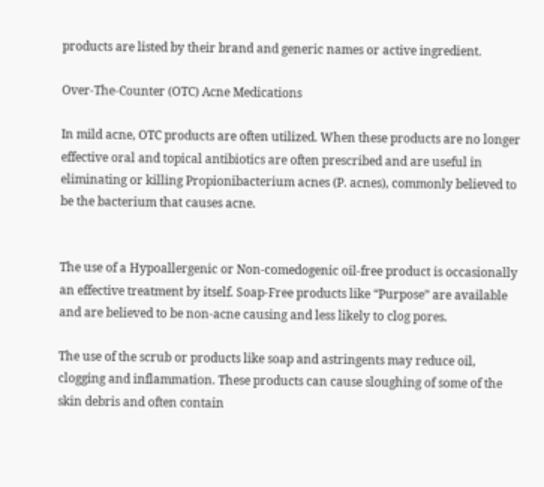products are listed by their brand and generic names or active ingredient.

Over-The-Counter (OTC) Acne Medications

In mild acne, OTC products are often utilized. When these products are no longer effective oral and topical antibiotics are often prescribed and are useful in eliminating or killing Propionibacterium acnes (P. acnes), commonly believed to be the bacterium that causes acne.


The use of a Hypoallergenic or Non-comedogenic oil-free product is occasionally an effective treatment by itself. Soap-Free products like “Purpose” are available and are believed to be non-acne causing and less likely to clog pores.

The use of the scrub or products like soap and astringents may reduce oil, clogging and inflammation. These products can cause sloughing of some of the skin debris and often contain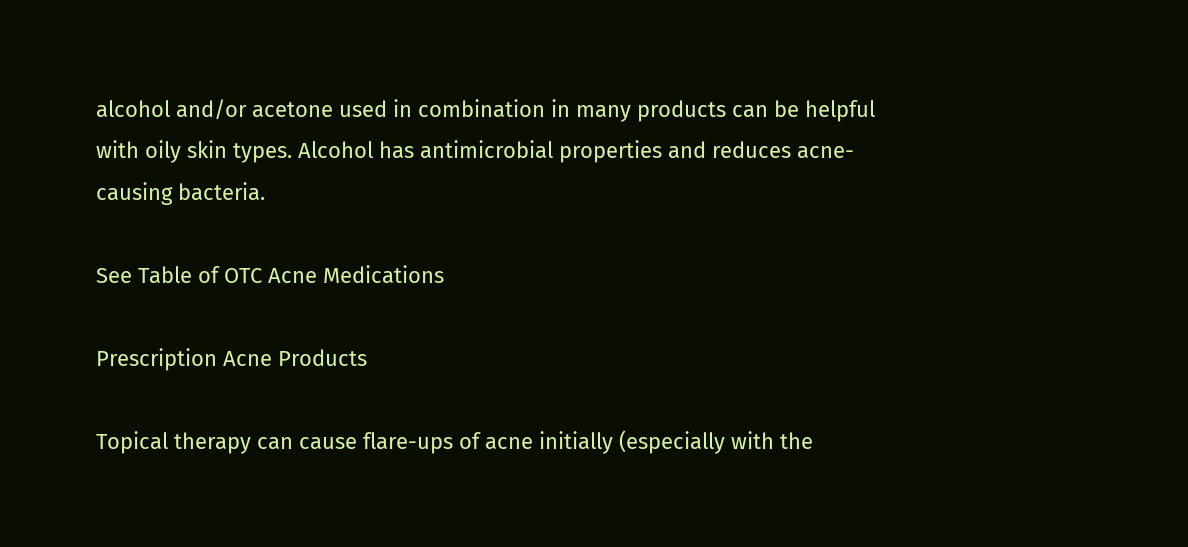alcohol and/or acetone used in combination in many products can be helpful with oily skin types. Alcohol has antimicrobial properties and reduces acne-causing bacteria.

See Table of OTC Acne Medications

Prescription Acne Products

Topical therapy can cause flare-ups of acne initially (especially with the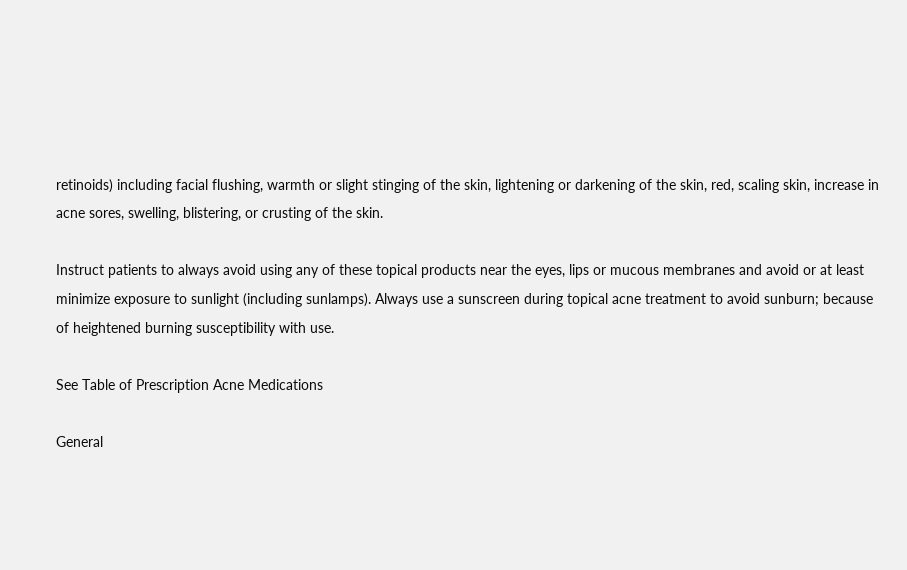retinoids) including facial flushing, warmth or slight stinging of the skin, lightening or darkening of the skin, red, scaling skin, increase in acne sores, swelling, blistering, or crusting of the skin.

Instruct patients to always avoid using any of these topical products near the eyes, lips or mucous membranes and avoid or at least minimize exposure to sunlight (including sunlamps). Always use a sunscreen during topical acne treatment to avoid sunburn; because of heightened burning susceptibility with use.

See Table of Prescription Acne Medications

General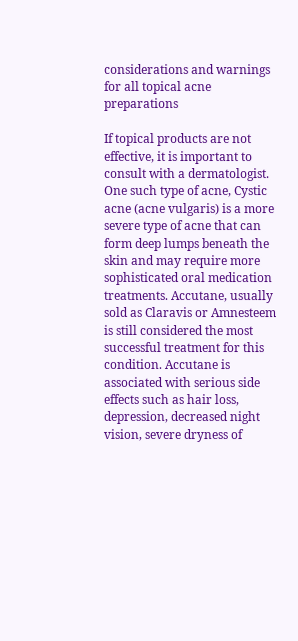considerations and warnings for all topical acne preparations

If topical products are not effective, it is important to consult with a dermatologist. One such type of acne, Cystic acne (acne vulgaris) is a more severe type of acne that can form deep lumps beneath the skin and may require more sophisticated oral medication treatments. Accutane, usually sold as Claravis or Amnesteem is still considered the most successful treatment for this condition. Accutane is associated with serious side effects such as hair loss, depression, decreased night vision, severe dryness of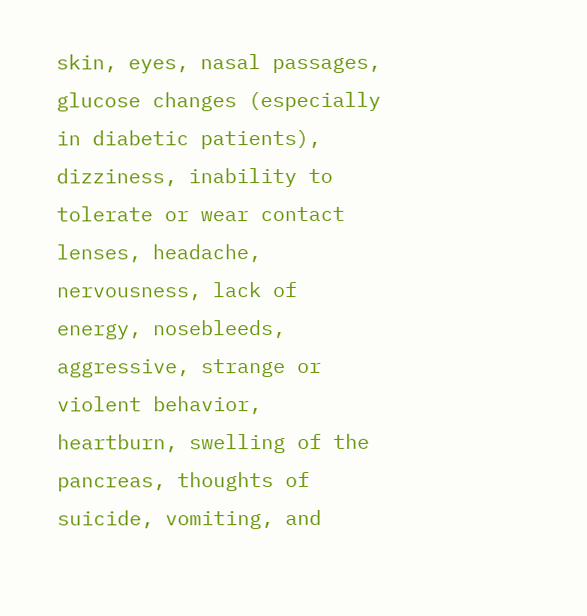skin, eyes, nasal passages, glucose changes (especially in diabetic patients), dizziness, inability to tolerate or wear contact lenses, headache, nervousness, lack of energy, nosebleeds, aggressive, strange or violent behavior, heartburn, swelling of the pancreas, thoughts of suicide, vomiting, and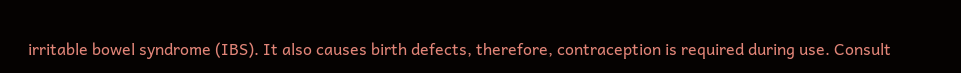irritable bowel syndrome (IBS). It also causes birth defects, therefore, contraception is required during use. Consult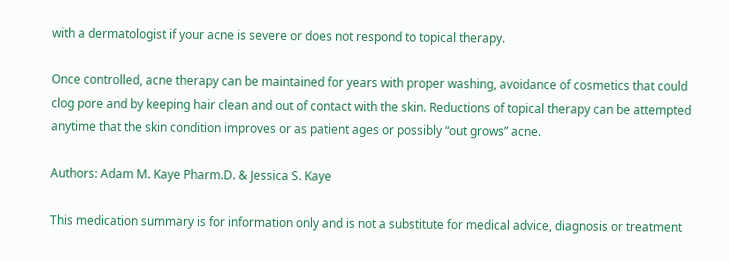with a dermatologist if your acne is severe or does not respond to topical therapy.

Once controlled, acne therapy can be maintained for years with proper washing, avoidance of cosmetics that could clog pore and by keeping hair clean and out of contact with the skin. Reductions of topical therapy can be attempted anytime that the skin condition improves or as patient ages or possibly “out grows” acne.

Authors: Adam M. Kaye Pharm.D. & Jessica S. Kaye

This medication summary is for information only and is not a substitute for medical advice, diagnosis or treatment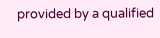provided by a qualified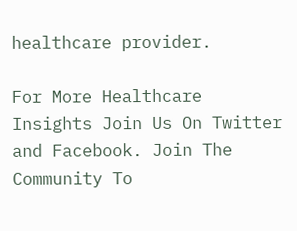healthcare provider.

For More Healthcare Insights Join Us On Twitter
and Facebook. Join The Community To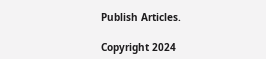Publish Articles.

Copyright 2024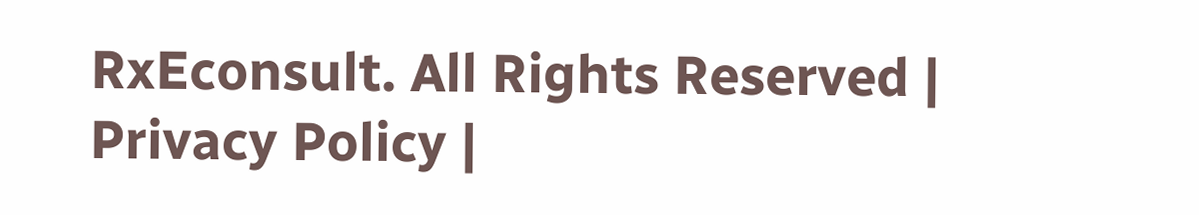RxEconsult. All Rights Reserved | Privacy Policy |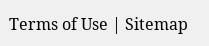Terms of Use | Sitemap